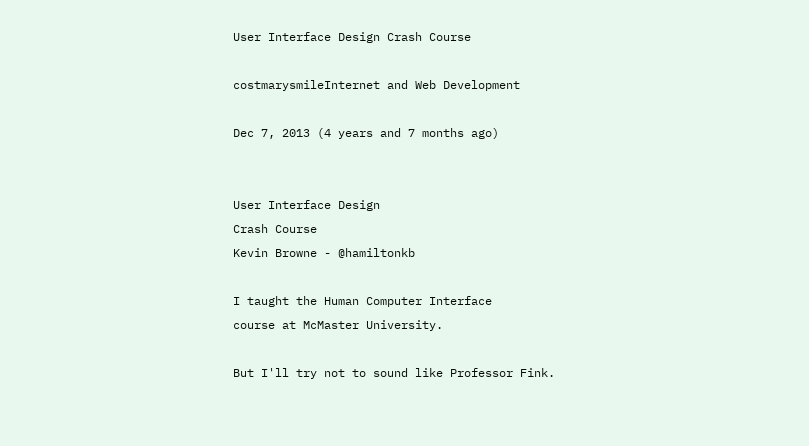User Interface Design Crash Course

costmarysmileInternet and Web Development

Dec 7, 2013 (4 years and 7 months ago)


User Interface Design
Crash Course
Kevin Browne - @hamiltonkb

I taught the Human Computer Interface
course at McMaster University.

But I'll try not to sound like Professor Fink.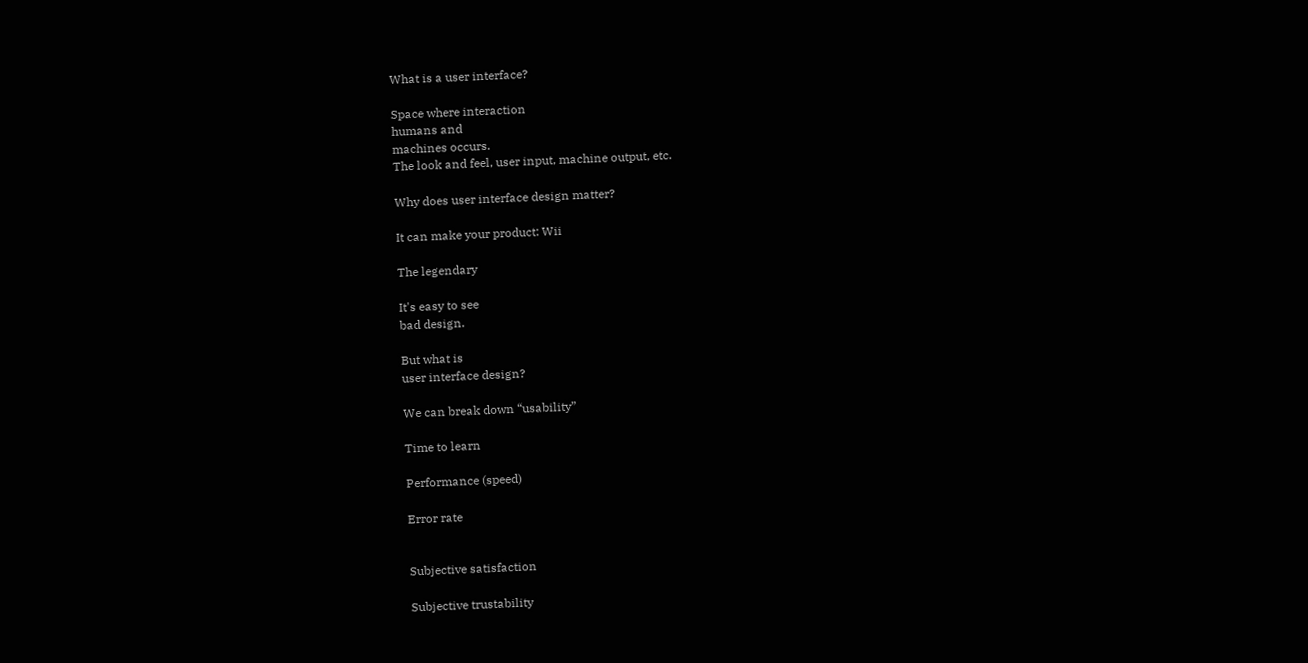What is a user interface?

Space where interaction
humans and
machines occurs.
The look and feel, user input, machine output, etc.

Why does user interface design matter?

It can make your product: Wii

The legendary

It's easy to see
bad design.

But what is
user interface design?

We can break down “usability”

Time to learn

Performance (speed)

Error rate


Subjective satisfaction

Subjective trustability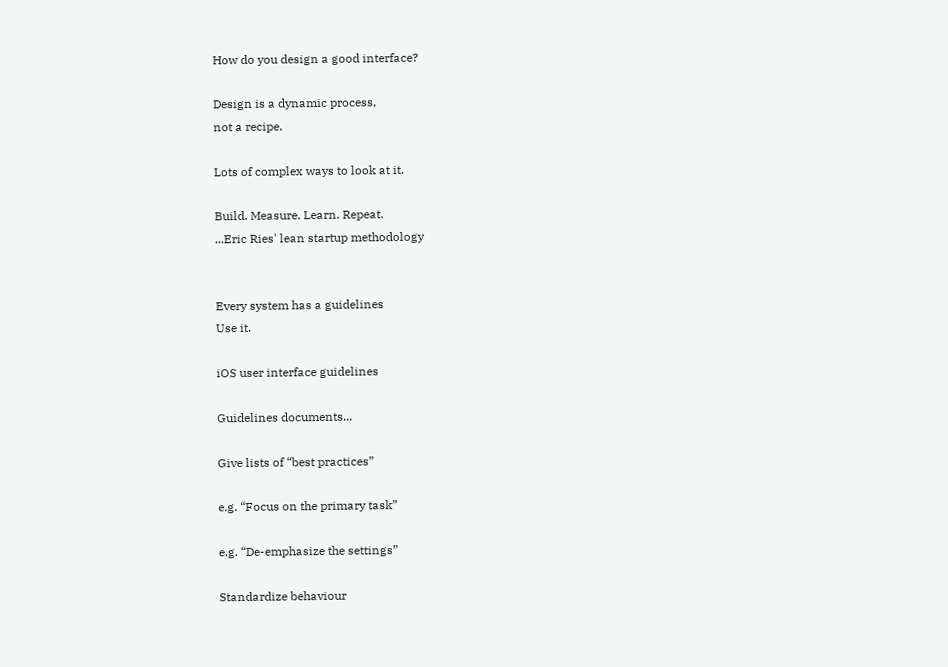How do you design a good interface?

Design is a dynamic process,
not a recipe.

Lots of complex ways to look at it.

Build. Measure. Learn. Repeat.
...Eric Ries' lean startup methodology


Every system has a guidelines
Use it.

iOS user interface guidelines

Guidelines documents...

Give lists of “best practices”

e.g. “Focus on the primary task”

e.g. “De-emphasize the settings”

Standardize behaviour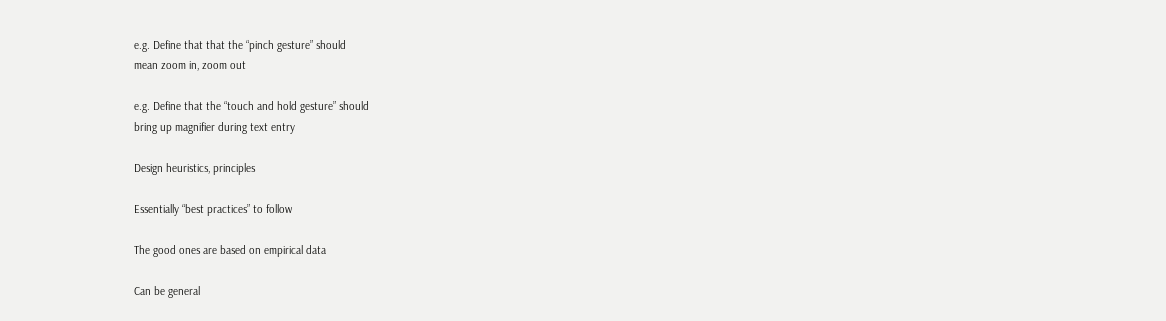e.g. Define that that the “pinch gesture” should
mean zoom in, zoom out

e.g. Define that the “touch and hold gesture” should
bring up magnifier during text entry

Design heuristics, principles

Essentially “best practices” to follow

The good ones are based on empirical data

Can be general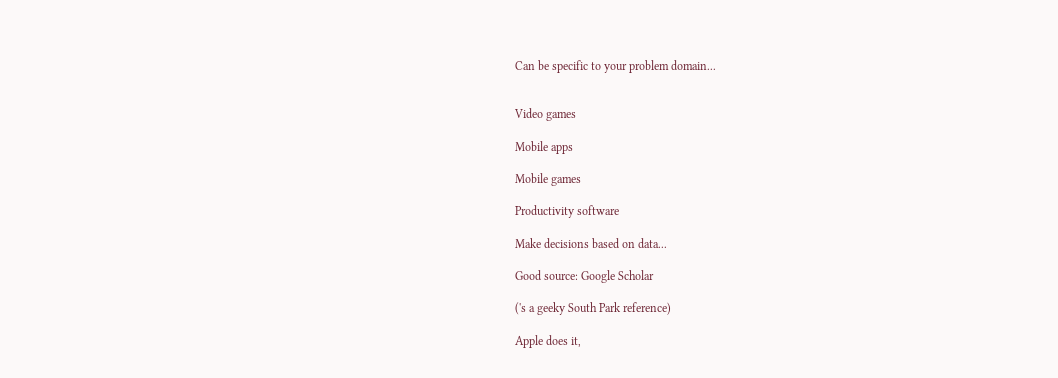Can be specific to your problem domain...


Video games

Mobile apps

Mobile games

Productivity software

Make decisions based on data...

Good source: Google Scholar

('s a geeky South Park reference)

Apple does it,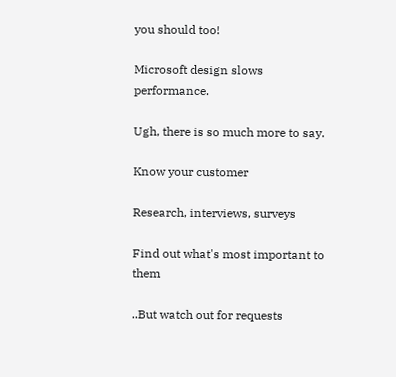you should too!

Microsoft design slows performance.

Ugh, there is so much more to say.

Know your customer

Research, interviews, surveys

Find out what's most important to them

..But watch out for requests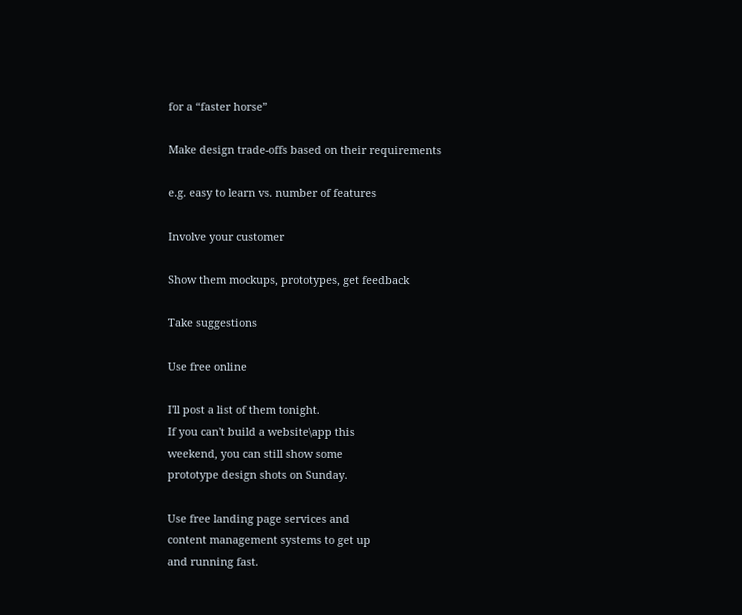for a “faster horse”

Make design trade-offs based on their requirements

e.g. easy to learn vs. number of features

Involve your customer

Show them mockups, prototypes, get feedback

Take suggestions

Use free online

I'll post a list of them tonight.
If you can't build a website\app this
weekend, you can still show some
prototype design shots on Sunday.

Use free landing page services and
content management systems to get up
and running fast.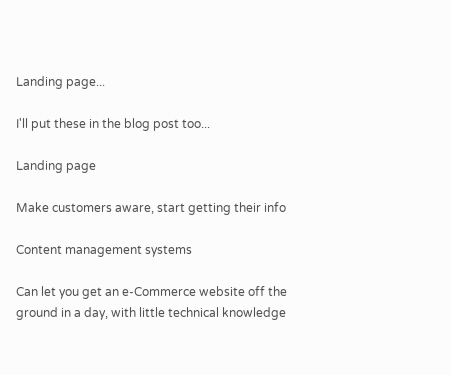Landing page...

I'll put these in the blog post too...

Landing page

Make customers aware, start getting their info

Content management systems

Can let you get an e-Commerce website off the
ground in a day, with little technical knowledge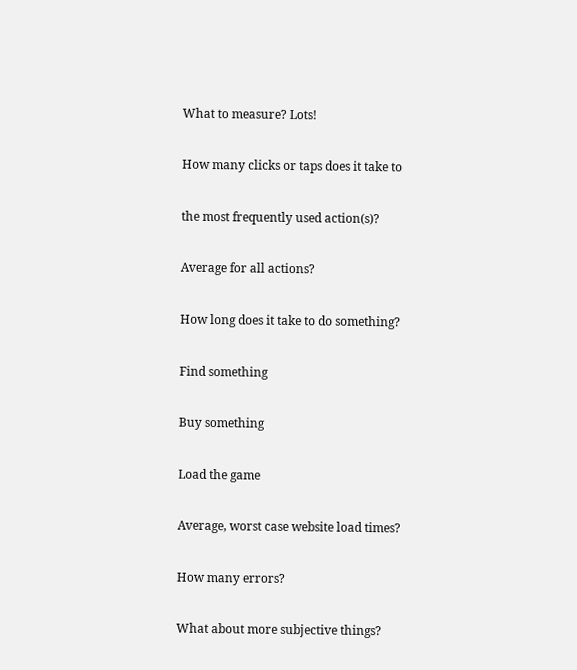What to measure? Lots!

How many clicks or taps does it take to

the most frequently used action(s)?

Average for all actions?

How long does it take to do something?

Find something

Buy something

Load the game

Average, worst case website load times?

How many errors?

What about more subjective things?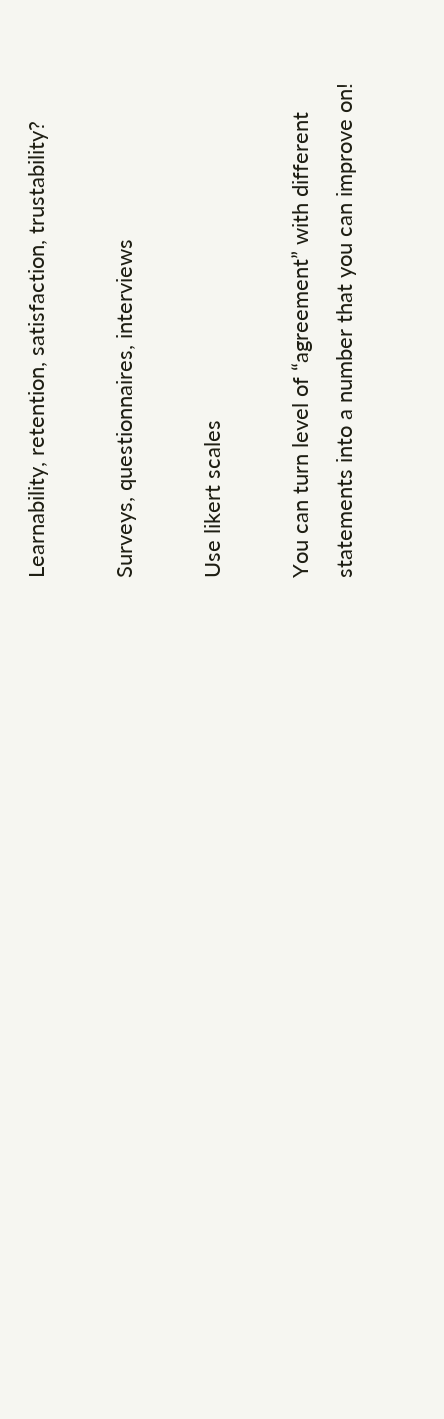Learnability, retention, satisfaction, trustability?

Surveys, questionnaires, interviews

Use likert scales

You can turn level of “agreement” with different
statements into a number that you can improve on!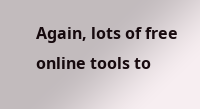Again, lots of free online tools to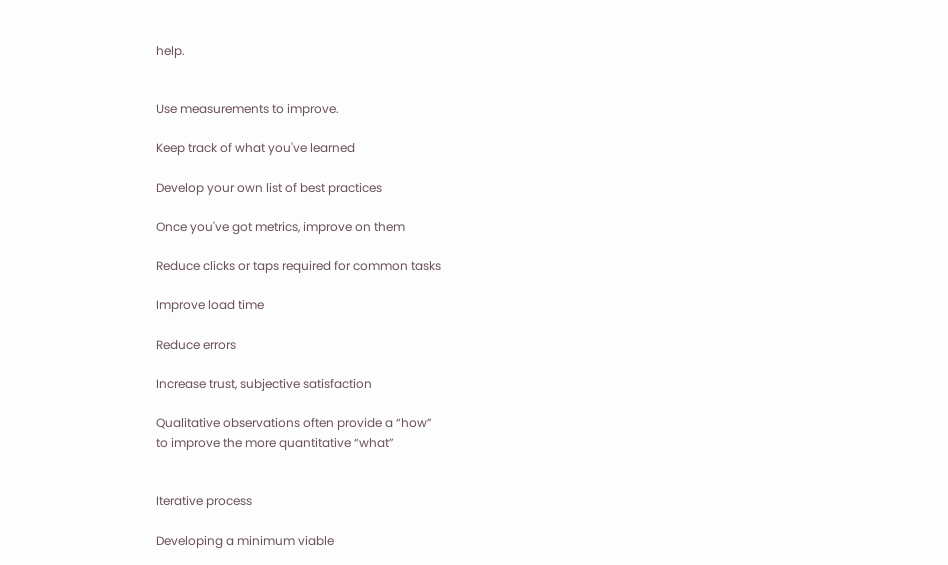help.


Use measurements to improve.

Keep track of what you've learned

Develop your own list of best practices

Once you've got metrics, improve on them

Reduce clicks or taps required for common tasks

Improve load time

Reduce errors

Increase trust, subjective satisfaction

Qualitative observations often provide a “how”
to improve the more quantitative “what”


Iterative process

Developing a minimum viable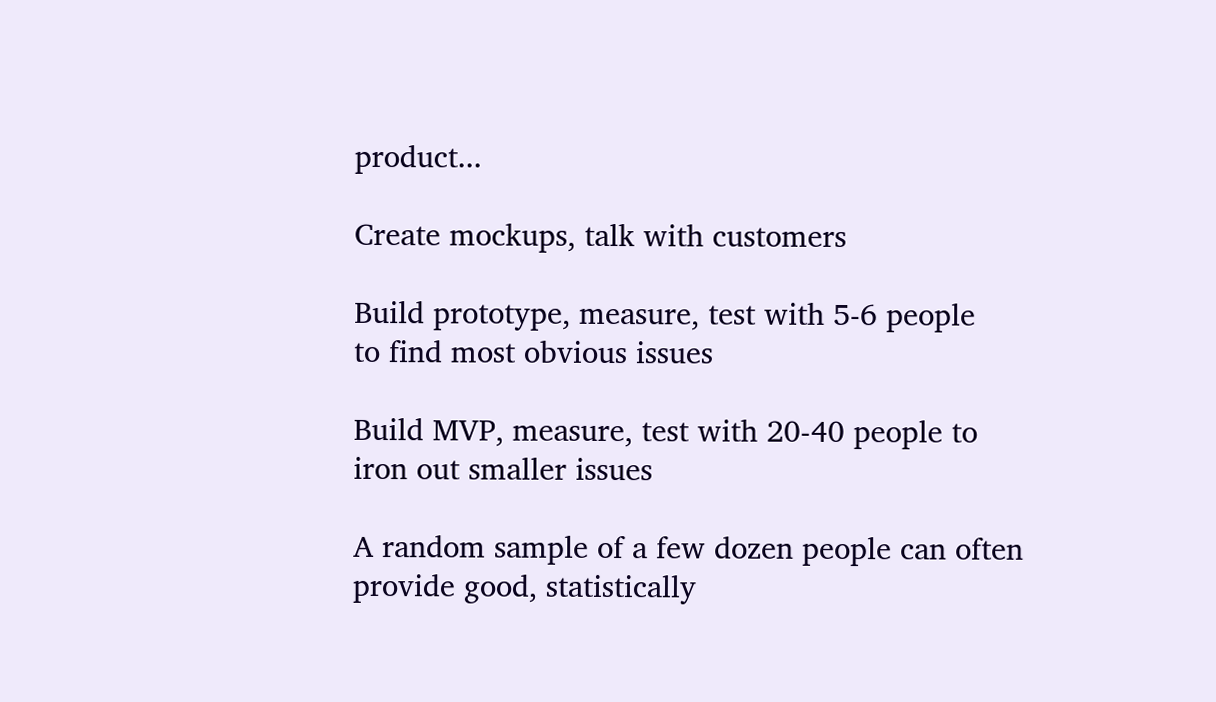product...

Create mockups, talk with customers

Build prototype, measure, test with 5-6 people
to find most obvious issues

Build MVP, measure, test with 20-40 people to
iron out smaller issues

A random sample of a few dozen people can often
provide good, statistically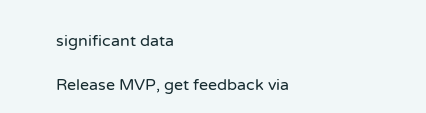significant data

Release MVP, get feedback via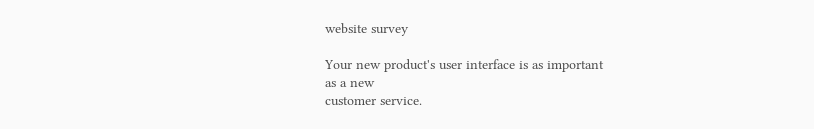website survey

Your new product's user interface is as important
as a new
customer service.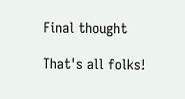Final thought

That's all folks!